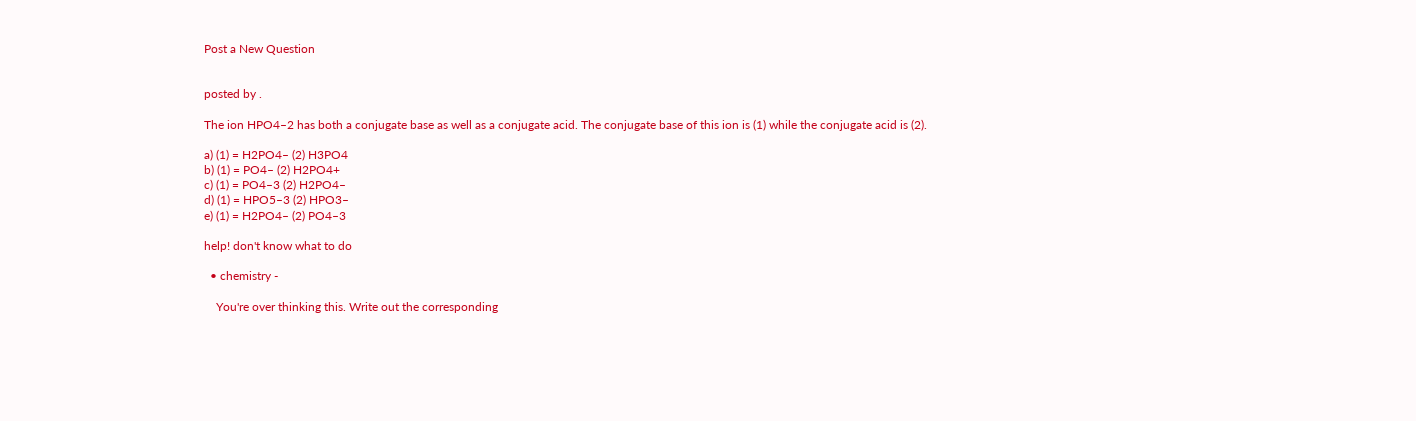Post a New Question


posted by .

The ion HPO4–2 has both a conjugate base as well as a conjugate acid. The conjugate base of this ion is (1) while the conjugate acid is (2).

a) (1) = H2PO4– (2) H3PO4
b) (1) = PO4– (2) H2PO4+
c) (1) = PO4–3 (2) H2PO4–
d) (1) = HPO5–3 (2) HPO3–
e) (1) = H2PO4– (2) PO4–3

help! don't know what to do

  • chemistry -

    You're over thinking this. Write out the corresponding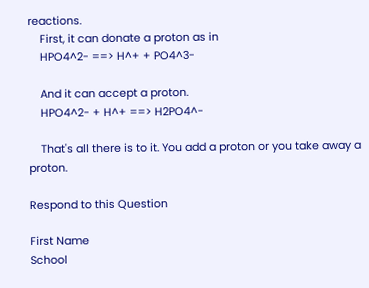reactions.
    First, it can donate a proton as in
    HPO4^2- ==> H^+ + PO4^3-

    And it can accept a proton.
    HPO4^2- + H^+ ==> H2PO4^-

    That's all there is to it. You add a proton or you take away a proton.

Respond to this Question

First Name
School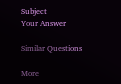Subject
Your Answer

Similar Questions

More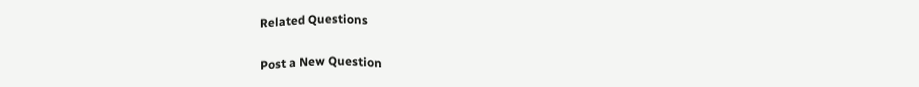Related Questions

Post a New Question